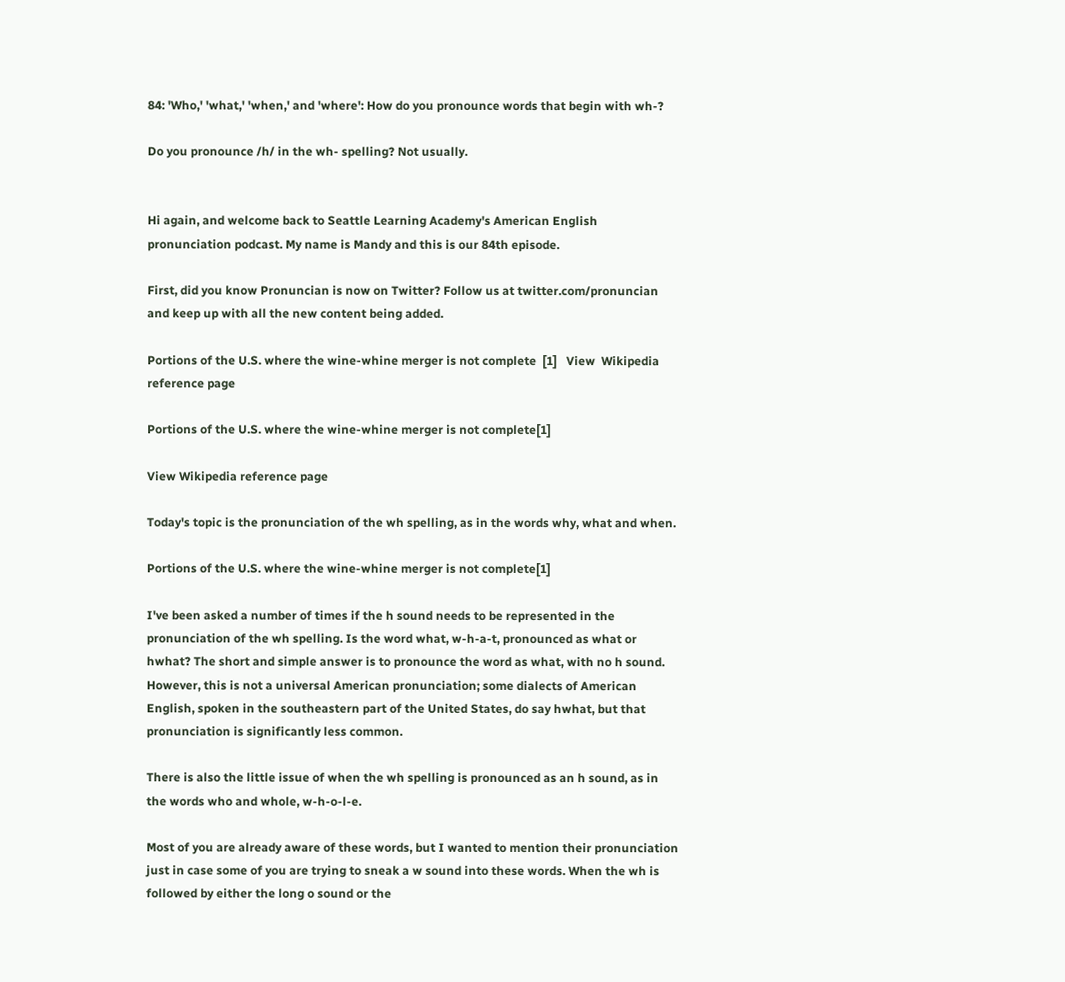84: 'Who,' 'what,' 'when,' and 'where': How do you pronounce words that begin with wh-?

Do you pronounce /h/ in the wh- spelling? Not usually.


Hi again, and welcome back to Seattle Learning Academy's American English pronunciation podcast. My name is Mandy and this is our 84th episode.

First, did you know Pronuncian is now on Twitter? Follow us at twitter.com/pronuncian and keep up with all the new content being added.

Portions of the U.S. where the wine-whine merger is not complete  [1]   View  Wikipedia reference page

Portions of the U.S. where the wine-whine merger is not complete[1]

View Wikipedia reference page

Today's topic is the pronunciation of the wh spelling, as in the words why, what and when.

Portions of the U.S. where the wine-whine merger is not complete[1]

I've been asked a number of times if the h sound needs to be represented in the pronunciation of the wh spelling. Is the word what, w-h-a-t, pronounced as what or hwhat? The short and simple answer is to pronounce the word as what, with no h sound. However, this is not a universal American pronunciation; some dialects of American English, spoken in the southeastern part of the United States, do say hwhat, but that pronunciation is significantly less common.

There is also the little issue of when the wh spelling is pronounced as an h sound, as in the words who and whole, w-h-o-l-e.

Most of you are already aware of these words, but I wanted to mention their pronunciation just in case some of you are trying to sneak a w sound into these words. When the wh is followed by either the long o sound or the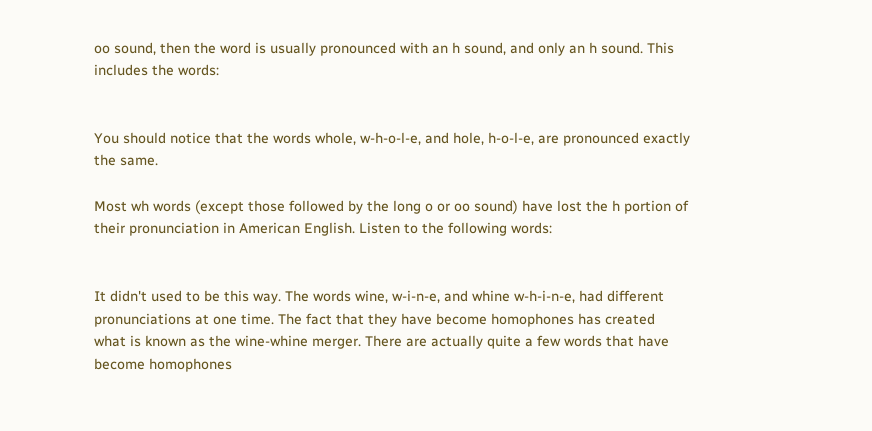oo sound, then the word is usually pronounced with an h sound, and only an h sound. This includes the words:


You should notice that the words whole, w-h-o-l-e, and hole, h-o-l-e, are pronounced exactly the same.

Most wh words (except those followed by the long o or oo sound) have lost the h portion of their pronunciation in American English. Listen to the following words:


It didn't used to be this way. The words wine, w-i-n-e, and whine w-h-i-n-e, had different pronunciations at one time. The fact that they have become homophones has created what is known as the wine-whine merger. There are actually quite a few words that have become homophones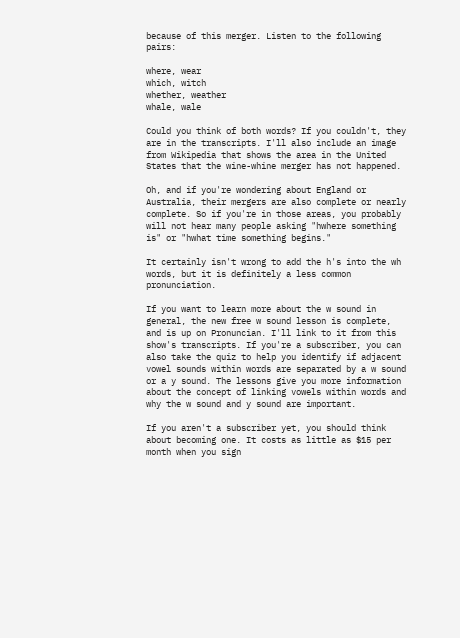because of this merger. Listen to the following pairs:

where, wear
which, witch
whether, weather
whale, wale

Could you think of both words? If you couldn't, they are in the transcripts. I'll also include an image from Wikipedia that shows the area in the United States that the wine-whine merger has not happened.

Oh, and if you're wondering about England or Australia, their mergers are also complete or nearly complete. So if you're in those areas, you probably will not hear many people asking "hwhere something is" or "hwhat time something begins."

It certainly isn't wrong to add the h's into the wh words, but it is definitely a less common pronunciation.

If you want to learn more about the w sound in general, the new free w sound lesson is complete, and is up on Pronuncian. I'll link to it from this show's transcripts. If you're a subscriber, you can also take the quiz to help you identify if adjacent vowel sounds within words are separated by a w sound or a y sound. The lessons give you more information about the concept of linking vowels within words and why the w sound and y sound are important.

If you aren't a subscriber yet, you should think about becoming one. It costs as little as $15 per month when you sign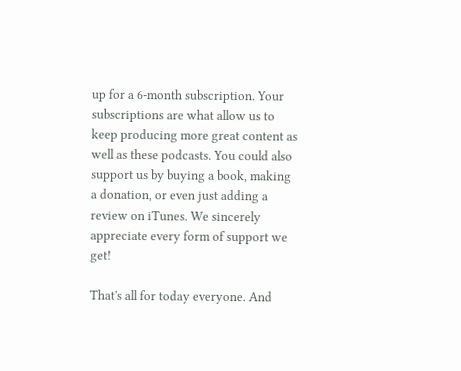up for a 6-month subscription. Your subscriptions are what allow us to keep producing more great content as well as these podcasts. You could also support us by buying a book, making a donation, or even just adding a review on iTunes. We sincerely appreciate every form of support we get!

That's all for today everyone. And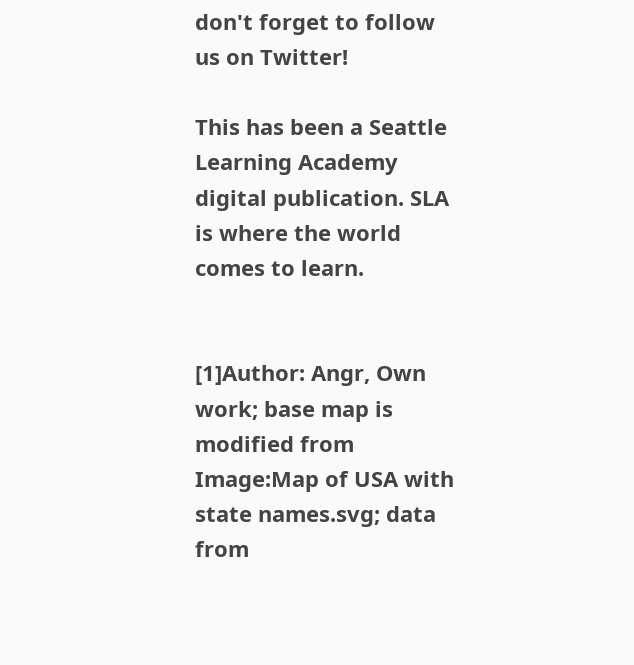don't forget to follow us on Twitter!

This has been a Seattle Learning Academy digital publication. SLA is where the world comes to learn.


[1]Author: Angr, Own work; base map is modified from Image:Map of USA with state names.svg; data from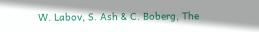W. Labov, S. Ash & C. Boberg, The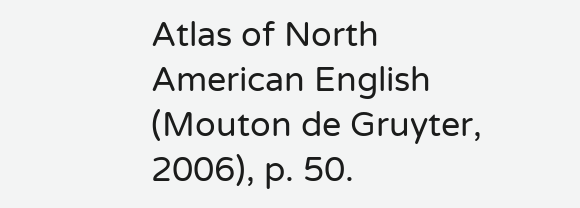Atlas of North American English (Mouton de Gruyter, 2006), p. 50.